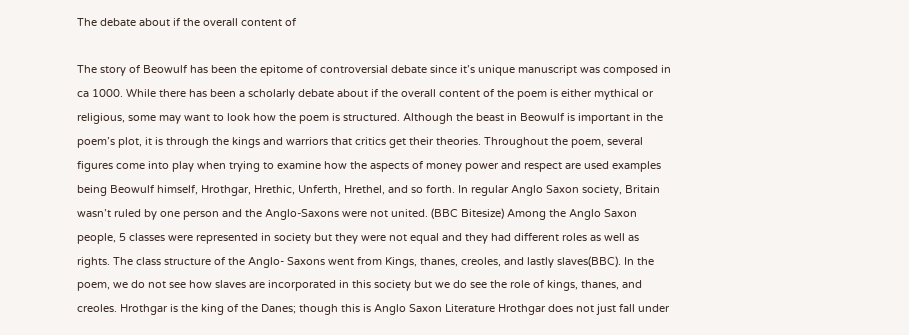The debate about if the overall content of

The story of Beowulf has been the epitome of controversial debate since it’s unique manuscript was composed in ca 1000. While there has been a scholarly debate about if the overall content of the poem is either mythical or religious, some may want to look how the poem is structured. Although the beast in Beowulf is important in the poem’s plot, it is through the kings and warriors that critics get their theories. Throughout the poem, several figures come into play when trying to examine how the aspects of money power and respect are used examples being Beowulf himself, Hrothgar, Hrethic, Unferth, Hrethel, and so forth. In regular Anglo Saxon society, Britain wasn’t ruled by one person and the Anglo-Saxons were not united. (BBC Bitesize) Among the Anglo Saxon people, 5 classes were represented in society but they were not equal and they had different roles as well as rights. The class structure of the Anglo- Saxons went from Kings, thanes, creoles, and lastly slaves(BBC). In the poem, we do not see how slaves are incorporated in this society but we do see the role of kings, thanes, and creoles. Hrothgar is the king of the Danes; though this is Anglo Saxon Literature Hrothgar does not just fall under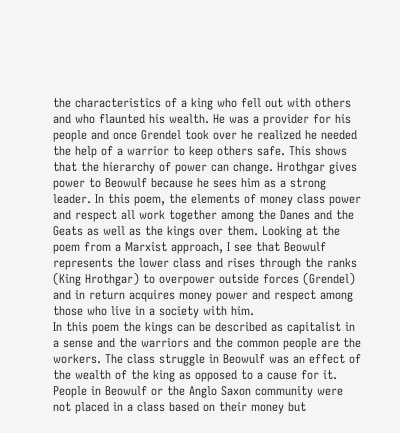the characteristics of a king who fell out with others and who flaunted his wealth. He was a provider for his people and once Grendel took over he realized he needed the help of a warrior to keep others safe. This shows that the hierarchy of power can change. Hrothgar gives power to Beowulf because he sees him as a strong leader. In this poem, the elements of money class power and respect all work together among the Danes and the Geats as well as the kings over them. Looking at the poem from a Marxist approach, I see that Beowulf represents the lower class and rises through the ranks (King Hrothgar) to overpower outside forces (Grendel) and in return acquires money power and respect among those who live in a society with him.
In this poem the kings can be described as capitalist in a sense and the warriors and the common people are the workers. The class struggle in Beowulf was an effect of the wealth of the king as opposed to a cause for it. People in Beowulf or the Anglo Saxon community were not placed in a class based on their money but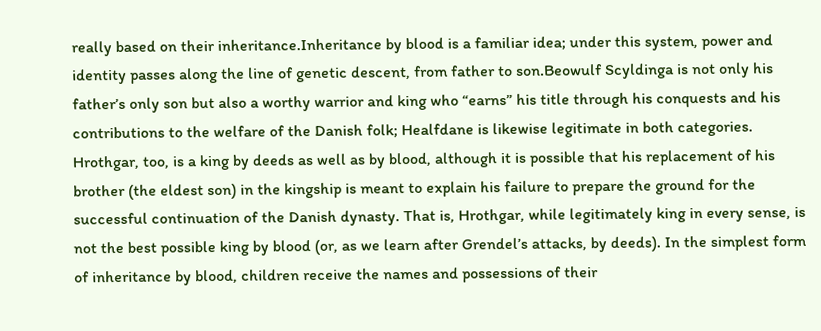really based on their inheritance.Inheritance by blood is a familiar idea; under this system, power and identity passes along the line of genetic descent, from father to son.Beowulf Scyldinga is not only his father’s only son but also a worthy warrior and king who “earns” his title through his conquests and his contributions to the welfare of the Danish folk; Healfdane is likewise legitimate in both categories. Hrothgar, too, is a king by deeds as well as by blood, although it is possible that his replacement of his brother (the eldest son) in the kingship is meant to explain his failure to prepare the ground for the successful continuation of the Danish dynasty. That is, Hrothgar, while legitimately king in every sense, is not the best possible king by blood (or, as we learn after Grendel’s attacks, by deeds). In the simplest form of inheritance by blood, children receive the names and possessions of their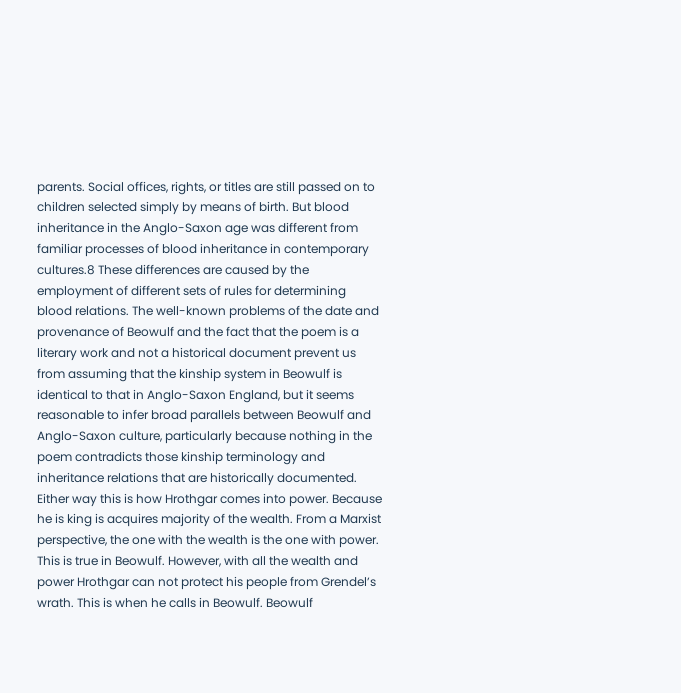parents. Social offices, rights, or titles are still passed on to children selected simply by means of birth. But blood inheritance in the Anglo-Saxon age was different from familiar processes of blood inheritance in contemporary cultures.8 These differences are caused by the employment of different sets of rules for determining blood relations. The well-known problems of the date and provenance of Beowulf and the fact that the poem is a literary work and not a historical document prevent us from assuming that the kinship system in Beowulf is identical to that in Anglo-Saxon England, but it seems reasonable to infer broad parallels between Beowulf and Anglo-Saxon culture, particularly because nothing in the poem contradicts those kinship terminology and inheritance relations that are historically documented. Either way this is how Hrothgar comes into power. Because he is king is acquires majority of the wealth. From a Marxist perspective, the one with the wealth is the one with power. This is true in Beowulf. However, with all the wealth and power Hrothgar can not protect his people from Grendel’s wrath. This is when he calls in Beowulf. Beowulf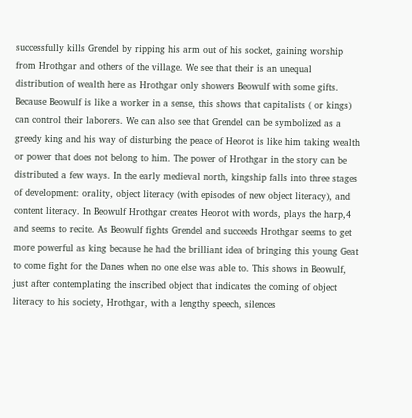successfully kills Grendel by ripping his arm out of his socket, gaining worship from Hrothgar and others of the village. We see that their is an unequal distribution of wealth here as Hrothgar only showers Beowulf with some gifts. Because Beowulf is like a worker in a sense, this shows that capitalists ( or kings) can control their laborers. We can also see that Grendel can be symbolized as a greedy king and his way of disturbing the peace of Heorot is like him taking wealth or power that does not belong to him. The power of Hrothgar in the story can be distributed a few ways. In the early medieval north, kingship falls into three stages of development: orality, object literacy (with episodes of new object literacy), and content literacy. In Beowulf Hrothgar creates Heorot with words, plays the harp,4 and seems to recite. As Beowulf fights Grendel and succeeds Hrothgar seems to get more powerful as king because he had the brilliant idea of bringing this young Geat to come fight for the Danes when no one else was able to. This shows in Beowulf, just after contemplating the inscribed object that indicates the coming of object literacy to his society, Hrothgar, with a lengthy speech, silences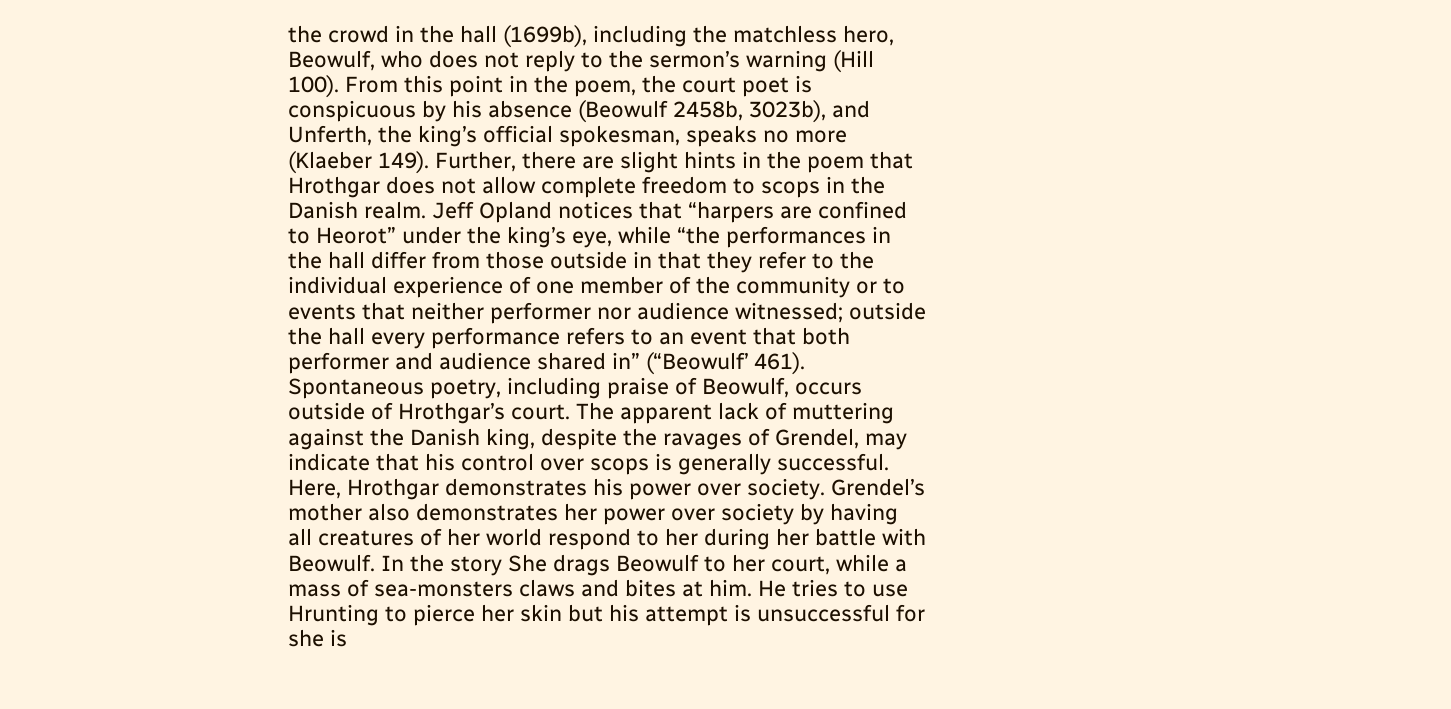the crowd in the hall (1699b), including the matchless hero, Beowulf, who does not reply to the sermon’s warning (Hill 100). From this point in the poem, the court poet is conspicuous by his absence (Beowulf 2458b, 3023b), and Unferth, the king’s official spokesman, speaks no more (Klaeber 149). Further, there are slight hints in the poem that Hrothgar does not allow complete freedom to scops in the Danish realm. Jeff Opland notices that “harpers are confined to Heorot” under the king’s eye, while “the performances in the hall differ from those outside in that they refer to the individual experience of one member of the community or to events that neither performer nor audience witnessed; outside the hall every performance refers to an event that both performer and audience shared in” (“Beowulf’ 461). Spontaneous poetry, including praise of Beowulf, occurs outside of Hrothgar’s court. The apparent lack of muttering against the Danish king, despite the ravages of Grendel, may indicate that his control over scops is generally successful. Here, Hrothgar demonstrates his power over society. Grendel’s mother also demonstrates her power over society by having all creatures of her world respond to her during her battle with Beowulf. In the story She drags Beowulf to her court, while a mass of sea-monsters claws and bites at him. He tries to use Hrunting to pierce her skin but his attempt is unsuccessful for she is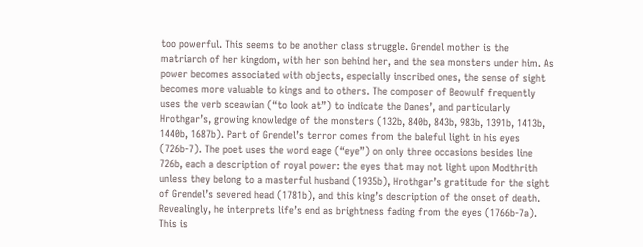too powerful. This seems to be another class struggle. Grendel mother is the matriarch of her kingdom, with her son behind her, and the sea monsters under him. As power becomes associated with objects, especially inscribed ones, the sense of sight becomes more valuable to kings and to others. The composer of Beowulf frequently uses the verb sceawian (“to look at”) to indicate the Danes’, and particularly Hrothgar’s, growing knowledge of the monsters (132b, 840b, 843b, 983b, 1391b, 1413b, 1440b, 1687b). Part of Grendel’s terror comes from the baleful light in his eyes (726b-7). The poet uses the word eage (“eye”) on only three occasions besides line 726b, each a description of royal power: the eyes that may not light upon Modthrith unless they belong to a masterful husband (1935b), Hrothgar’s gratitude for the sight of Grendel’s severed head (1781b), and this king’s description of the onset of death. Revealingly, he interprets life’s end as brightness fading from the eyes (1766b-7a). This is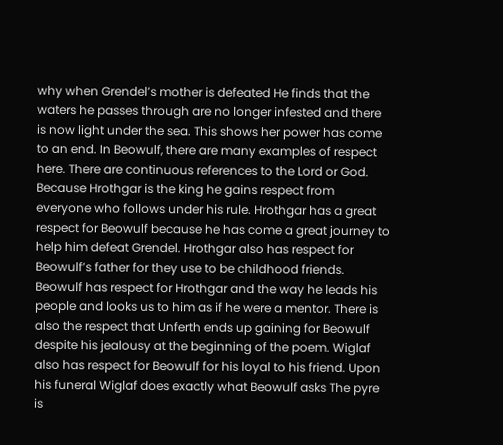why when Grendel’s mother is defeated He finds that the waters he passes through are no longer infested and there is now light under the sea. This shows her power has come to an end. In Beowulf, there are many examples of respect here. There are continuous references to the Lord or God. Because Hrothgar is the king he gains respect from everyone who follows under his rule. Hrothgar has a great respect for Beowulf because he has come a great journey to help him defeat Grendel. Hrothgar also has respect for Beowulf’s father for they use to be childhood friends. Beowulf has respect for Hrothgar and the way he leads his people and looks us to him as if he were a mentor. There is also the respect that Unferth ends up gaining for Beowulf despite his jealousy at the beginning of the poem. Wiglaf also has respect for Beowulf for his loyal to his friend. Upon his funeral Wiglaf does exactly what Beowulf asks The pyre is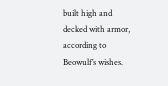built high and decked with armor, according to Beowulf’s wishes.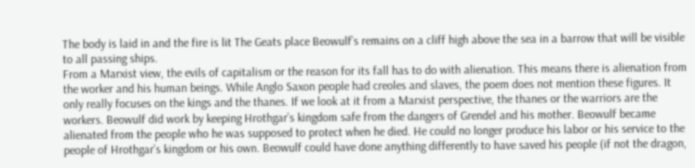The body is laid in and the fire is lit The Geats place Beowulf’s remains on a cliff high above the sea in a barrow that will be visible to all passing ships.
From a Marxist view, the evils of capitalism or the reason for its fall has to do with alienation. This means there is alienation from the worker and his human beings. While Anglo Saxon people had creoles and slaves, the poem does not mention these figures. It only really focuses on the kings and the thanes. If we look at it from a Marxist perspective, the thanes or the warriors are the workers. Beowulf did work by keeping Hrothgar’s kingdom safe from the dangers of Grendel and his mother. Beowulf became alienated from the people who he was supposed to protect when he died. He could no longer produce his labor or his service to the people of Hrothgar’s kingdom or his own. Beowulf could have done anything differently to have saved his people (if not the dragon,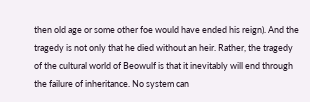then old age or some other foe would have ended his reign). And the tragedy is not only that he died without an heir. Rather, the tragedy of the cultural world of Beowulf is that it inevitably will end through the failure of inheritance. No system can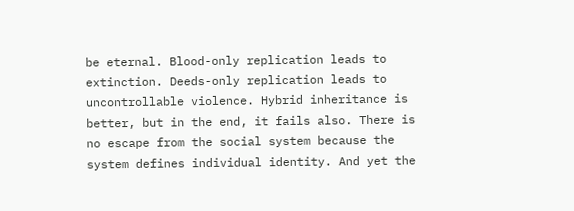be eternal. Blood-only replication leads to extinction. Deeds-only replication leads to uncontrollable violence. Hybrid inheritance is better, but in the end, it fails also. There is no escape from the social system because the system defines individual identity. And yet the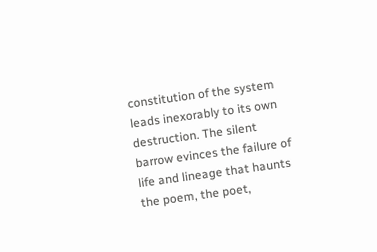constitution of the system leads inexorably to its own destruction. The silent barrow evinces the failure of life and lineage that haunts the poem, the poet,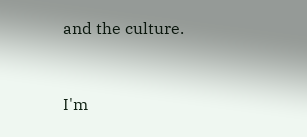and the culture.


I'm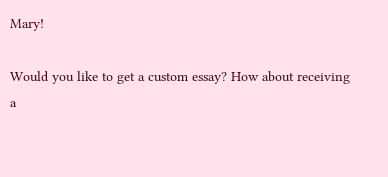Mary!

Would you like to get a custom essay? How about receiving a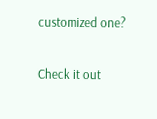customized one?

Check it out